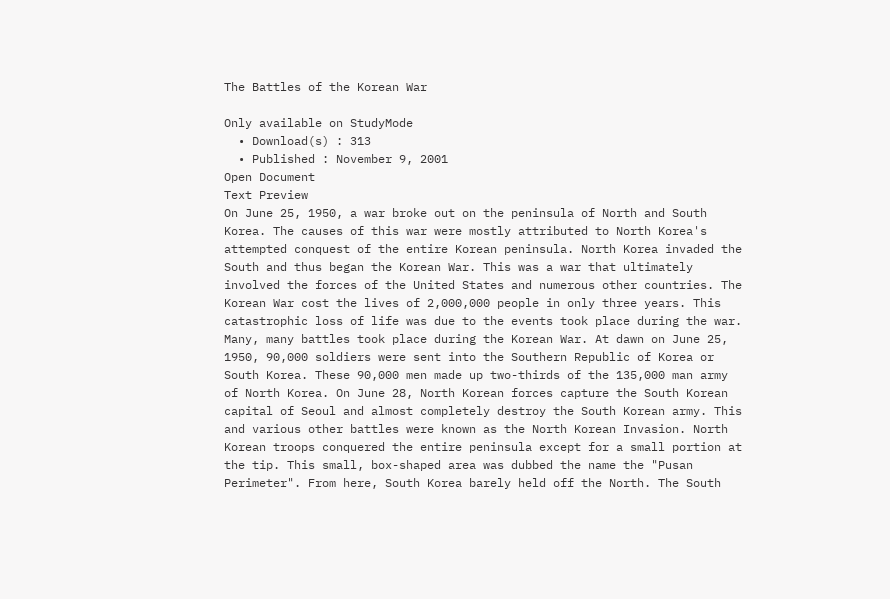The Battles of the Korean War

Only available on StudyMode
  • Download(s) : 313
  • Published : November 9, 2001
Open Document
Text Preview
On June 25, 1950, a war broke out on the peninsula of North and South Korea. The causes of this war were mostly attributed to North Korea's attempted conquest of the entire Korean peninsula. North Korea invaded the South and thus began the Korean War. This was a war that ultimately involved the forces of the United States and numerous other countries. The Korean War cost the lives of 2,000,000 people in only three years. This catastrophic loss of life was due to the events took place during the war. Many, many battles took place during the Korean War. At dawn on June 25, 1950, 90,000 soldiers were sent into the Southern Republic of Korea or South Korea. These 90,000 men made up two-thirds of the 135,000 man army of North Korea. On June 28, North Korean forces capture the South Korean capital of Seoul and almost completely destroy the South Korean army. This and various other battles were known as the North Korean Invasion. North Korean troops conquered the entire peninsula except for a small portion at the tip. This small, box-shaped area was dubbed the name the "Pusan Perimeter". From here, South Korea barely held off the North. The South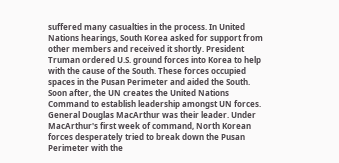suffered many casualties in the process. In United Nations hearings, South Korea asked for support from other members and received it shortly. President Truman ordered U.S. ground forces into Korea to help with the cause of the South. These forces occupied spaces in the Pusan Perimeter and aided the South. Soon after, the UN creates the United Nations Command to establish leadership amongst UN forces. General Douglas MacArthur was their leader. Under MacArthur's first week of command, North Korean forces desperately tried to break down the Pusan Perimeter with the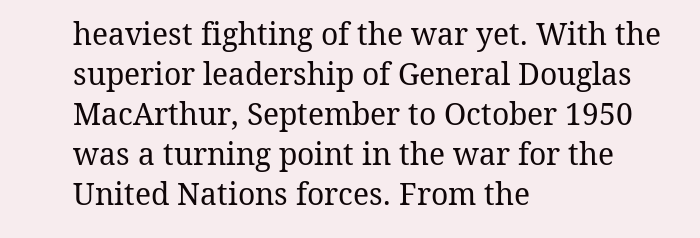heaviest fighting of the war yet. With the superior leadership of General Douglas MacArthur, September to October 1950 was a turning point in the war for the United Nations forces. From the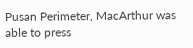Pusan Perimeter, MacArthur was able to press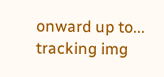onward up to...
tracking img